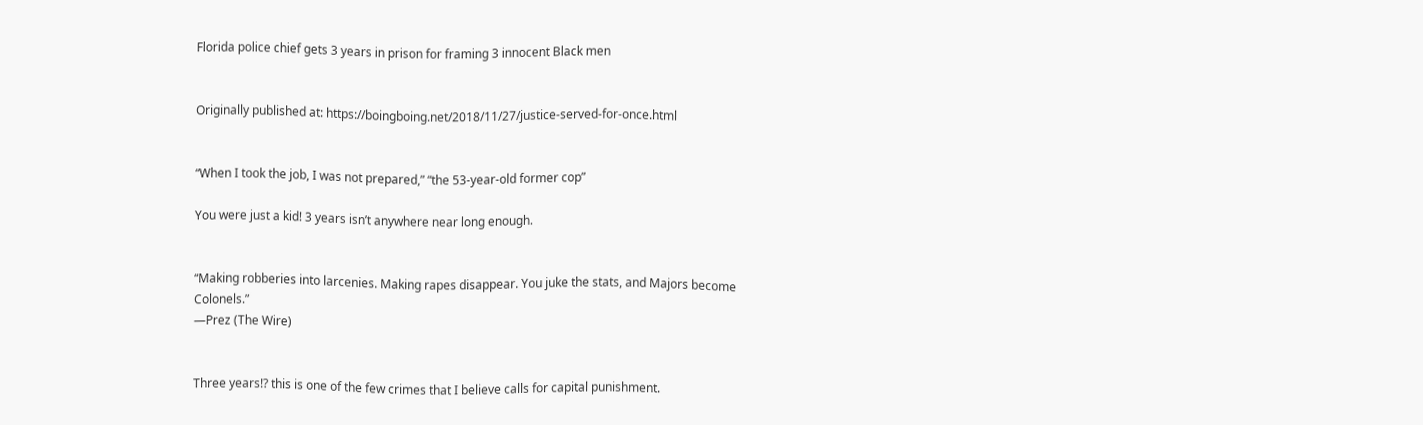Florida police chief gets 3 years in prison for framing 3 innocent Black men


Originally published at: https://boingboing.net/2018/11/27/justice-served-for-once.html


“When I took the job, I was not prepared,” “the 53-year-old former cop”

You were just a kid! 3 years isn’t anywhere near long enough.


“Making robberies into larcenies. Making rapes disappear. You juke the stats, and Majors become Colonels.”
—Prez (The Wire)


Three years!? this is one of the few crimes that I believe calls for capital punishment.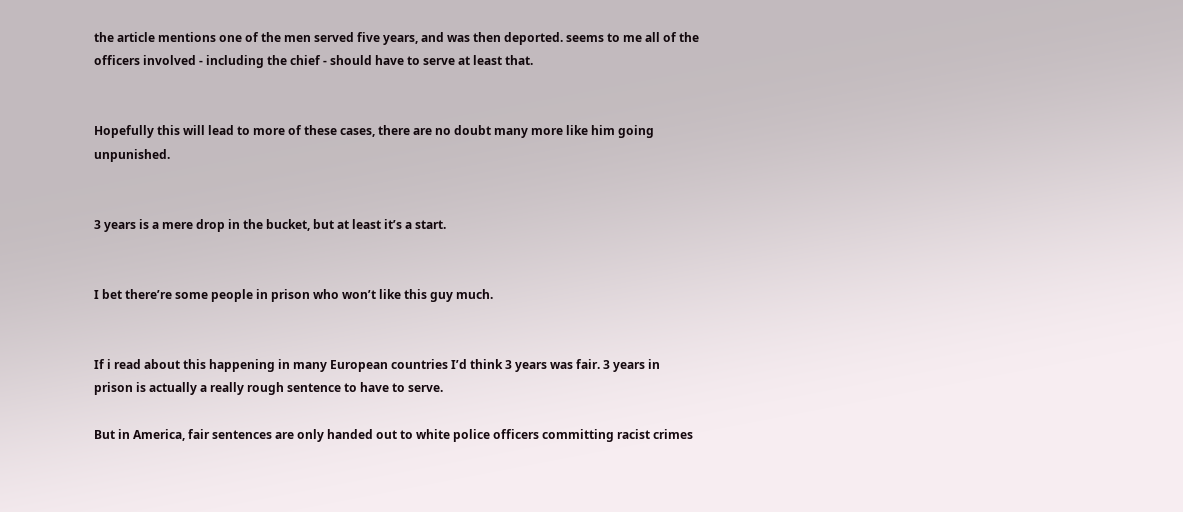the article mentions one of the men served five years, and was then deported. seems to me all of the officers involved - including the chief - should have to serve at least that.


Hopefully this will lead to more of these cases, there are no doubt many more like him going unpunished.


3 years is a mere drop in the bucket, but at least it’s a start.


I bet there’re some people in prison who won’t like this guy much.


If i read about this happening in many European countries I’d think 3 years was fair. 3 years in prison is actually a really rough sentence to have to serve.

But in America, fair sentences are only handed out to white police officers committing racist crimes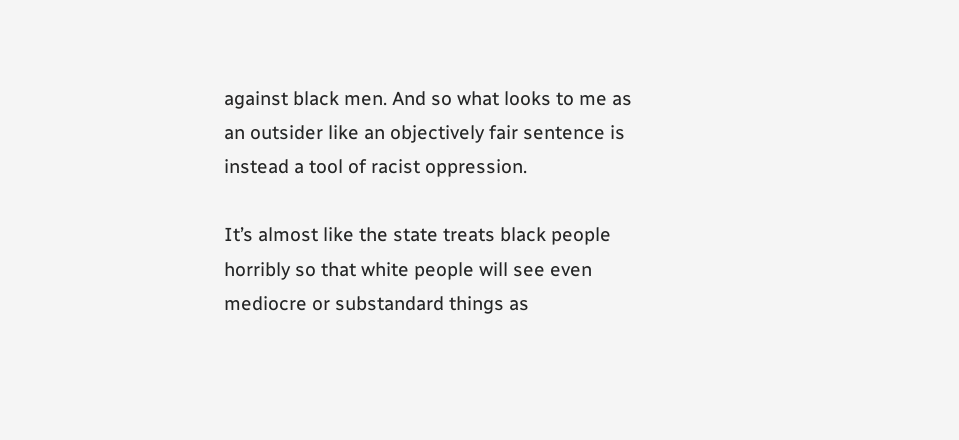against black men. And so what looks to me as an outsider like an objectively fair sentence is instead a tool of racist oppression.

It’s almost like the state treats black people horribly so that white people will see even mediocre or substandard things as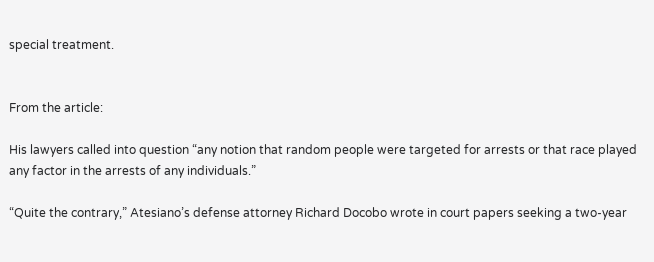special treatment.


From the article:

His lawyers called into question “any notion that random people were targeted for arrests or that race played any factor in the arrests of any individuals.”

“Quite the contrary,” Atesiano’s defense attorney Richard Docobo wrote in court papers seeking a two-year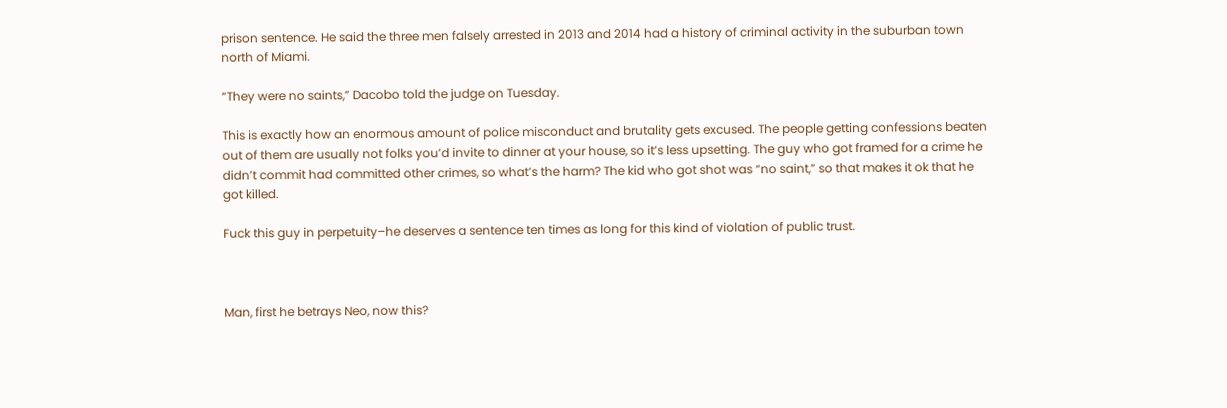prison sentence. He said the three men falsely arrested in 2013 and 2014 had a history of criminal activity in the suburban town north of Miami.

“They were no saints,” Dacobo told the judge on Tuesday.

This is exactly how an enormous amount of police misconduct and brutality gets excused. The people getting confessions beaten out of them are usually not folks you’d invite to dinner at your house, so it’s less upsetting. The guy who got framed for a crime he didn’t commit had committed other crimes, so what’s the harm? The kid who got shot was “no saint,” so that makes it ok that he got killed.

Fuck this guy in perpetuity–he deserves a sentence ten times as long for this kind of violation of public trust.



Man, first he betrays Neo, now this?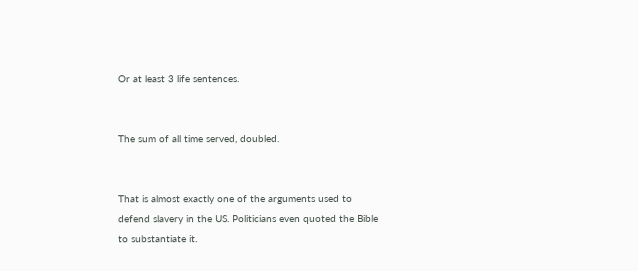Or at least 3 life sentences.


The sum of all time served, doubled.


That is almost exactly one of the arguments used to defend slavery in the US. Politicians even quoted the Bible to substantiate it.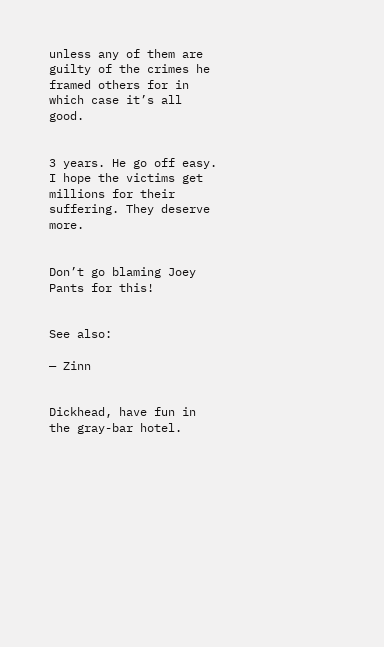unless any of them are guilty of the crimes he framed others for in which case it’s all good.


3 years. He go off easy. I hope the victims get millions for their suffering. They deserve more.


Don’t go blaming Joey Pants for this!


See also:

— Zinn


Dickhead, have fun in the gray-bar hotel.